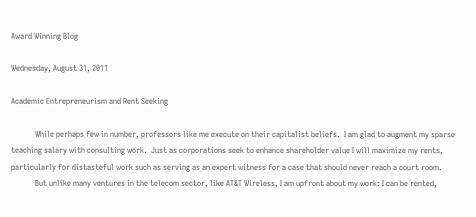Award Winning Blog

Wednesday, August 31, 2011

Academic Entrepreneurism and Rent Seeking

            While perhaps few in number, professors like me execute on their capitalist beliefs.  I am glad to augment my sparse teaching salary with consulting work.  Just as corporations seek to enhance shareholder value I will maximize my rents, particularly for distasteful work such as serving as an expert witness for a case that should never reach a court room.
            But unlike many ventures in the telecom sector, like AT&T Wireless, I am upfront about my work: I can be rented,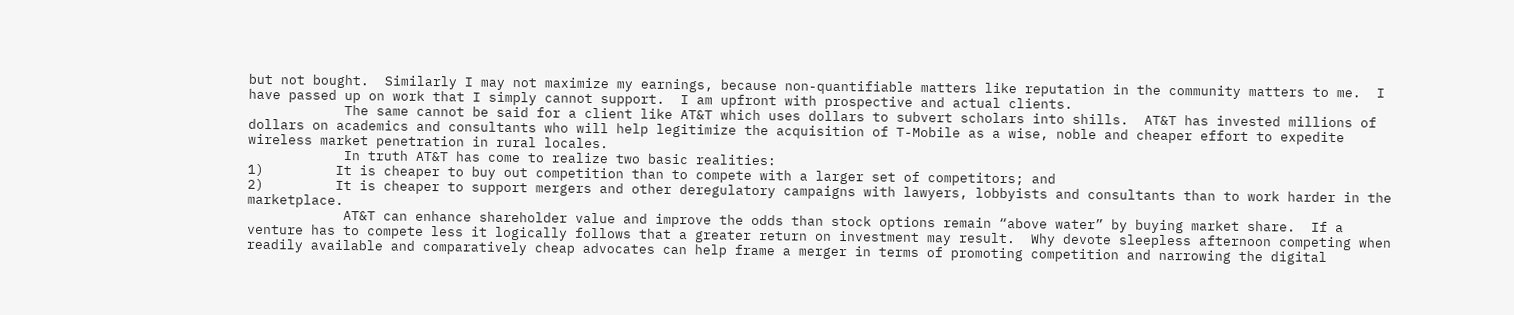but not bought.  Similarly I may not maximize my earnings, because non-quantifiable matters like reputation in the community matters to me.  I have passed up on work that I simply cannot support.  I am upfront with prospective and actual clients.
            The same cannot be said for a client like AT&T which uses dollars to subvert scholars into shills.  AT&T has invested millions of dollars on academics and consultants who will help legitimize the acquisition of T-Mobile as a wise, noble and cheaper effort to expedite wireless market penetration in rural locales.
            In truth AT&T has come to realize two basic realities:
1)         It is cheaper to buy out competition than to compete with a larger set of competitors; and
2)         It is cheaper to support mergers and other deregulatory campaigns with lawyers, lobbyists and consultants than to work harder in the marketplace.
            AT&T can enhance shareholder value and improve the odds than stock options remain “above water” by buying market share.  If a venture has to compete less it logically follows that a greater return on investment may result.  Why devote sleepless afternoon competing when readily available and comparatively cheap advocates can help frame a merger in terms of promoting competition and narrowing the digital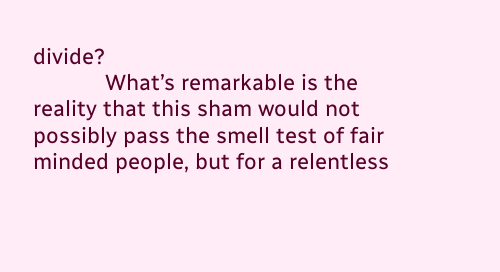divide?
            What’s remarkable is the reality that this sham would not possibly pass the smell test of fair minded people, but for a relentless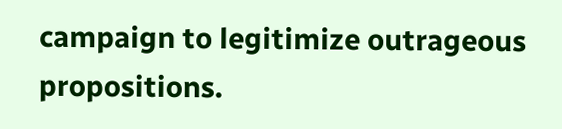campaign to legitimize outrageous propositions.